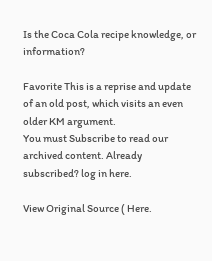Is the Coca Cola recipe knowledge, or information?

Favorite This is a reprise and update of an old post, which visits an even older KM argument.
You must Subscribe to read our archived content. Already subscribed? log in here.

View Original Source ( Here.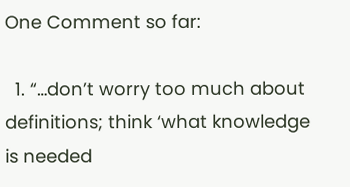One Comment so far:

  1. “…don’t worry too much about definitions; think ‘what knowledge is needed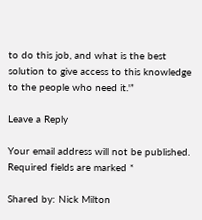to do this job, and what is the best solution to give access to this knowledge to the people who need it.'”

Leave a Reply

Your email address will not be published. Required fields are marked *

Shared by: Nick Milton